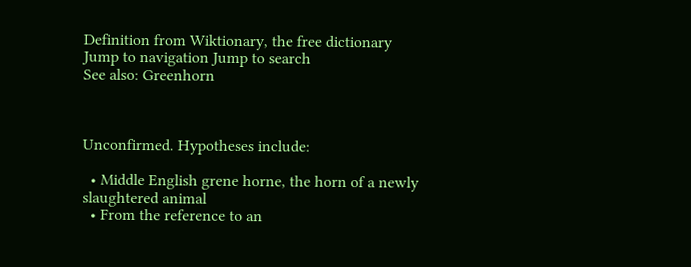Definition from Wiktionary, the free dictionary
Jump to navigation Jump to search
See also: Greenhorn



Unconfirmed. Hypotheses include:

  • Middle English grene horne, the horn of a newly slaughtered animal
  • From the reference to an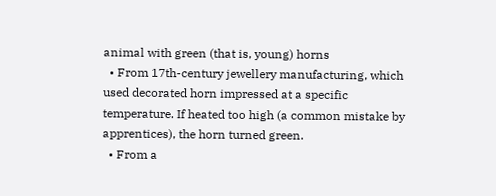animal with green (that is, young) horns
  • From 17th-century jewellery manufacturing, which used decorated horn impressed at a specific temperature. If heated too high (a common mistake by apprentices), the horn turned green.
  • From a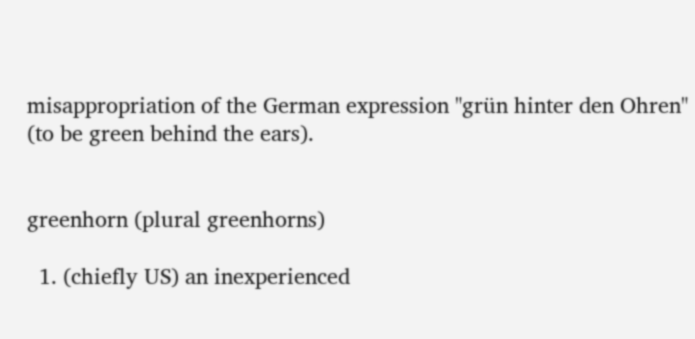misappropriation of the German expression "grün hinter den Ohren" (to be green behind the ears).


greenhorn (plural greenhorns)

  1. (chiefly US) an inexperienced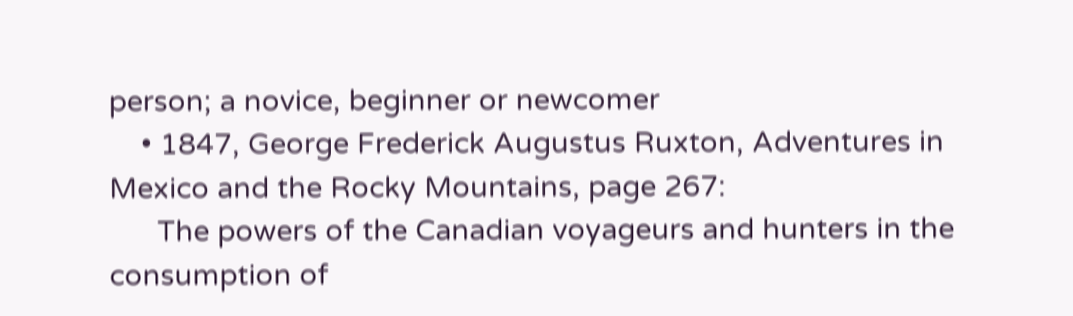person; a novice, beginner or newcomer
    • 1847, George Frederick Augustus Ruxton, Adventures in Mexico and the Rocky Mountains, page 267:
      The powers of the Canadian voyageurs and hunters in the consumption of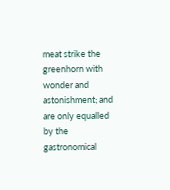meat strike the greenhorn with wonder and astonishment; and are only equalled by the gastronomical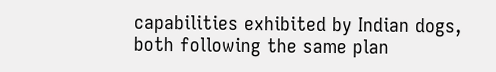capabilities exhibited by Indian dogs, both following the same plan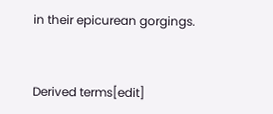in their epicurean gorgings.


Derived terms[edit]